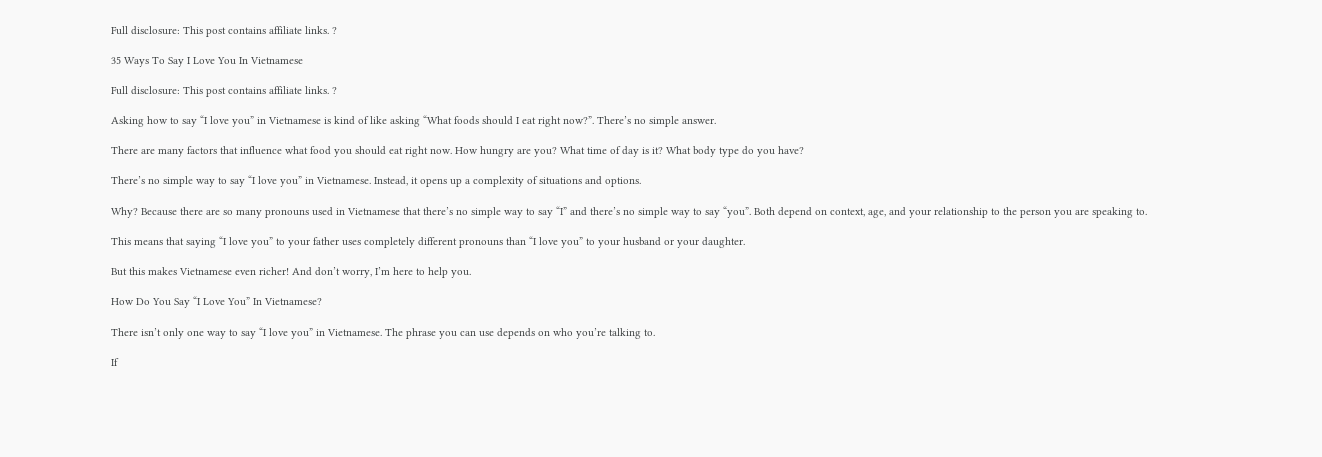Full disclosure: This post contains affiliate links. ?

35 Ways To Say I Love You In Vietnamese

Full disclosure: This post contains affiliate links. ?

Asking how to say “I love you” in Vietnamese is kind of like asking “What foods should I eat right now?”. There’s no simple answer.

There are many factors that influence what food you should eat right now. How hungry are you? What time of day is it? What body type do you have?

There’s no simple way to say “I love you” in Vietnamese. Instead, it opens up a complexity of situations and options.

Why? Because there are so many pronouns used in Vietnamese that there’s no simple way to say “I” and there’s no simple way to say “you”. Both depend on context, age, and your relationship to the person you are speaking to.

This means that saying “I love you” to your father uses completely different pronouns than “I love you” to your husband or your daughter.

But this makes Vietnamese even richer! And don’t worry, I’m here to help you.

How Do You Say “I Love You” In Vietnamese?

There isn’t only one way to say “I love you” in Vietnamese. The phrase you can use depends on who you’re talking to.

If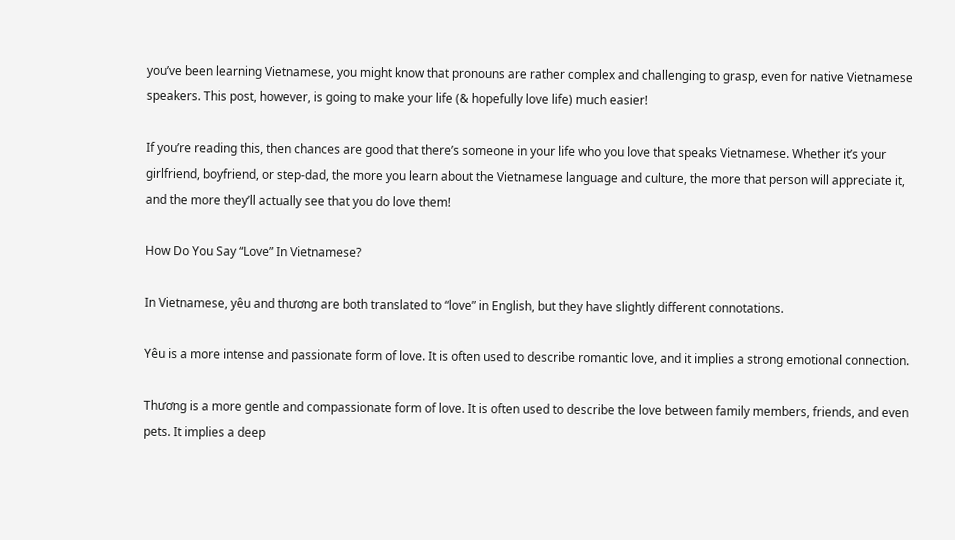you’ve been learning Vietnamese, you might know that pronouns are rather complex and challenging to grasp, even for native Vietnamese speakers. This post, however, is going to make your life (& hopefully love life) much easier!

If you’re reading this, then chances are good that there’s someone in your life who you love that speaks Vietnamese. Whether it’s your girlfriend, boyfriend, or step-dad, the more you learn about the Vietnamese language and culture, the more that person will appreciate it, and the more they’ll actually see that you do love them!

How Do You Say “Love” In Vietnamese?

In Vietnamese, yêu and thương are both translated to “love” in English, but they have slightly different connotations.

Yêu is a more intense and passionate form of love. It is often used to describe romantic love, and it implies a strong emotional connection.

Thương is a more gentle and compassionate form of love. It is often used to describe the love between family members, friends, and even pets. It implies a deep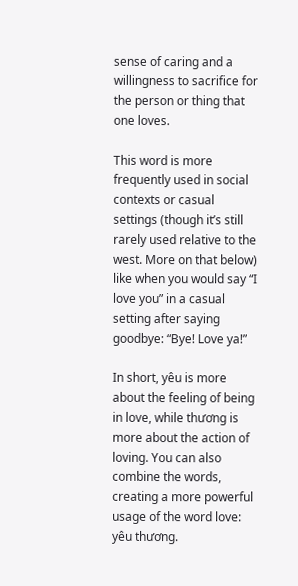sense of caring and a willingness to sacrifice for the person or thing that one loves.

This word is more frequently used in social contexts or casual settings (though it’s still rarely used relative to the west. More on that below) like when you would say “I love you” in a casual setting after saying goodbye: “Bye! Love ya!”

In short, yêu is more about the feeling of being in love, while thương is more about the action of loving. You can also combine the words, creating a more powerful usage of the word love: yêu thương.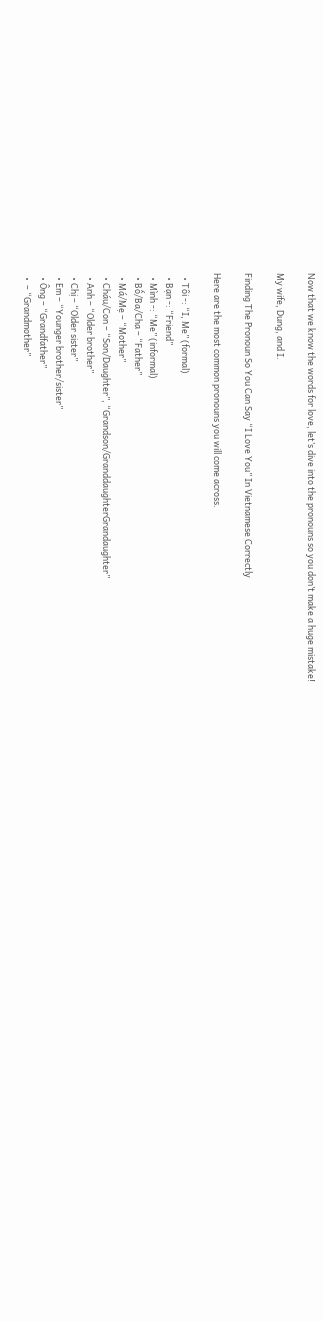Now that we know the words for love, let’s dive into the pronouns so you don’t make a huge mistake!

My wife, Dung, and I.

Finding The Pronoun So You Can Say “I Love You” In Vietnamese Correctly

Here are the most common pronouns you will come across.

  • Tôi -: “I, Me” (formal)
  • Bạn -: “Friend”
  • Mình -: “Me” (informal)
  • Bố/Ba/Cha – “Father”
  • Má/Mẹ – “Mother”
  • Cháu/Con – “Son/Daughter”, “Grandson/GranddaughterGrandaughter”
  • Anh – “Older brother”
  • Chị – “Older sister”
  • Em – “Younger brother/sister”
  • Ông – “Grandfather”
  •  – “Grandmother”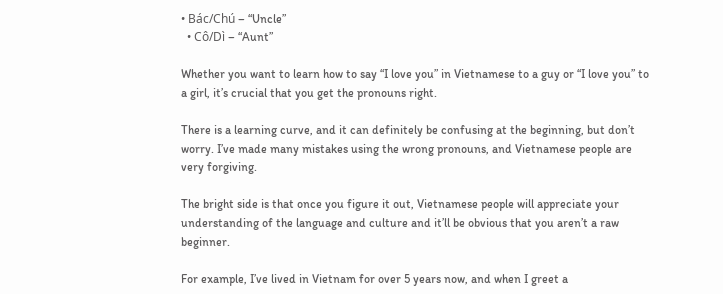• Bác/Chú – “Uncle”
  • Cô/Dì – “Aunt”

Whether you want to learn how to say “I love you” in Vietnamese to a guy or “I love you” to a girl, it’s crucial that you get the pronouns right.

There is a learning curve, and it can definitely be confusing at the beginning, but don’t worry. I’ve made many mistakes using the wrong pronouns, and Vietnamese people are very forgiving.

The bright side is that once you figure it out, Vietnamese people will appreciate your understanding of the language and culture and it’ll be obvious that you aren’t a raw beginner.

For example, I’ve lived in Vietnam for over 5 years now, and when I greet a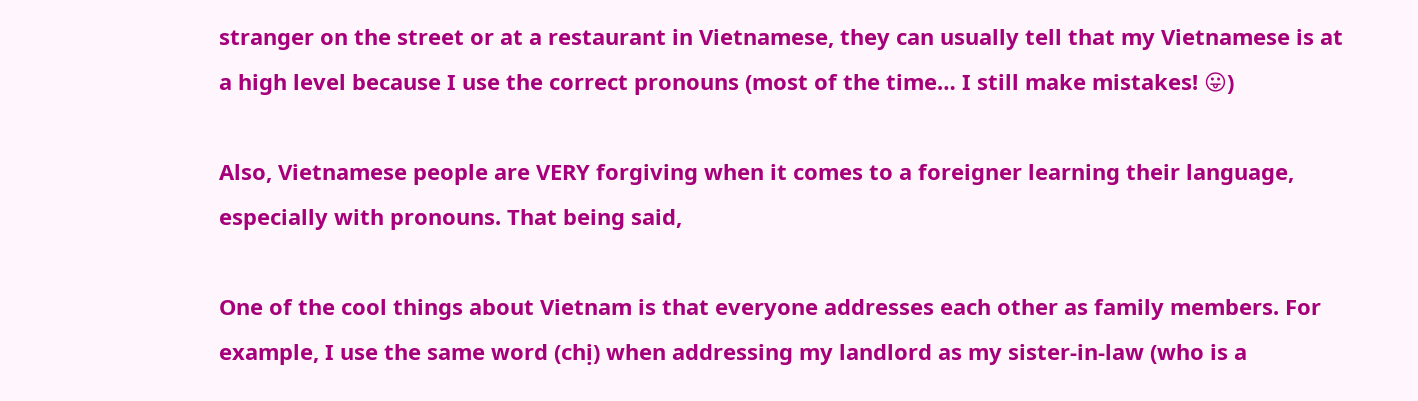stranger on the street or at a restaurant in Vietnamese, they can usually tell that my Vietnamese is at a high level because I use the correct pronouns (most of the time… I still make mistakes! 😛)

Also, Vietnamese people are VERY forgiving when it comes to a foreigner learning their language, especially with pronouns. That being said,

One of the cool things about Vietnam is that everyone addresses each other as family members. For example, I use the same word (chị) when addressing my landlord as my sister-in-law (who is a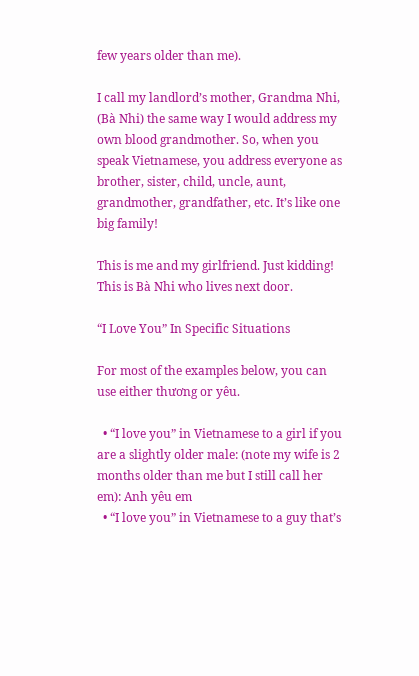few years older than me).

I call my landlord’s mother, Grandma Nhi, (Bà Nhi) the same way I would address my own blood grandmother. So, when you speak Vietnamese, you address everyone as brother, sister, child, uncle, aunt, grandmother, grandfather, etc. It’s like one big family!

This is me and my girlfriend. Just kidding! This is Bà Nhi who lives next door.

“I Love You” In Specific Situations

For most of the examples below, you can use either thương or yêu.

  • “I love you” in Vietnamese to a girl if you are a slightly older male: (note my wife is 2 months older than me but I still call her em): Anh yêu em
  • “I love you” in Vietnamese to a guy that’s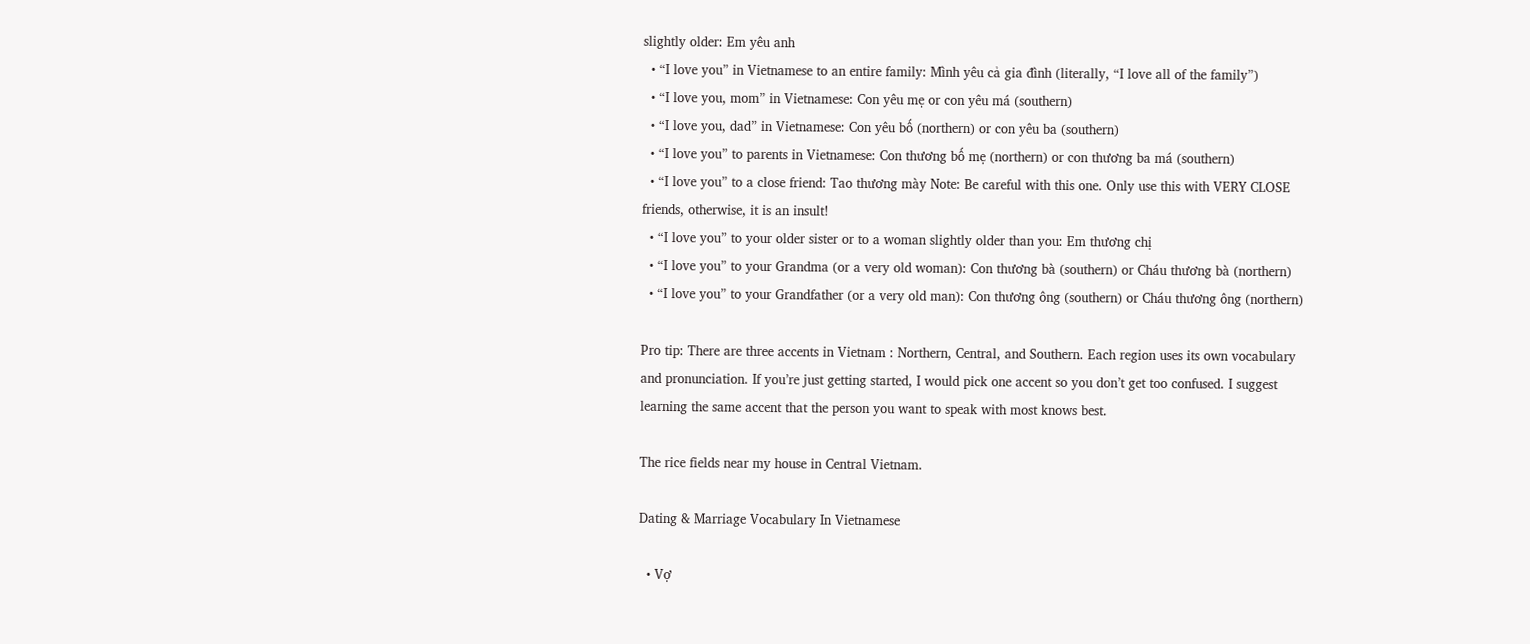slightly older: Em yêu anh
  • “I love you” in Vietnamese to an entire family: Mình yêu cả gia đình (literally, “I love all of the family”)
  • “I love you, mom” in Vietnamese: Con yêu mẹ or con yêu má (southern)
  • “I love you, dad” in Vietnamese: Con yêu bố (northern) or con yêu ba (southern)
  • “I love you” to parents in Vietnamese: Con thương bố mẹ (northern) or con thương ba má (southern)
  • “I love you” to a close friend: Tao thương mày Note: Be careful with this one. Only use this with VERY CLOSE friends, otherwise, it is an insult!
  • “I love you” to your older sister or to a woman slightly older than you: Em thương chị
  • “I love you” to your Grandma (or a very old woman): Con thương bà (southern) or Cháu thương bà (northern)
  • “I love you” to your Grandfather (or a very old man): Con thương ông (southern) or Cháu thương ông (northern)

Pro tip: There are three accents in Vietnam : Northern, Central, and Southern. Each region uses its own vocabulary and pronunciation. If you’re just getting started, I would pick one accent so you don’t get too confused. I suggest learning the same accent that the person you want to speak with most knows best.

The rice fields near my house in Central Vietnam.

Dating & Marriage Vocabulary In Vietnamese

  • Vợ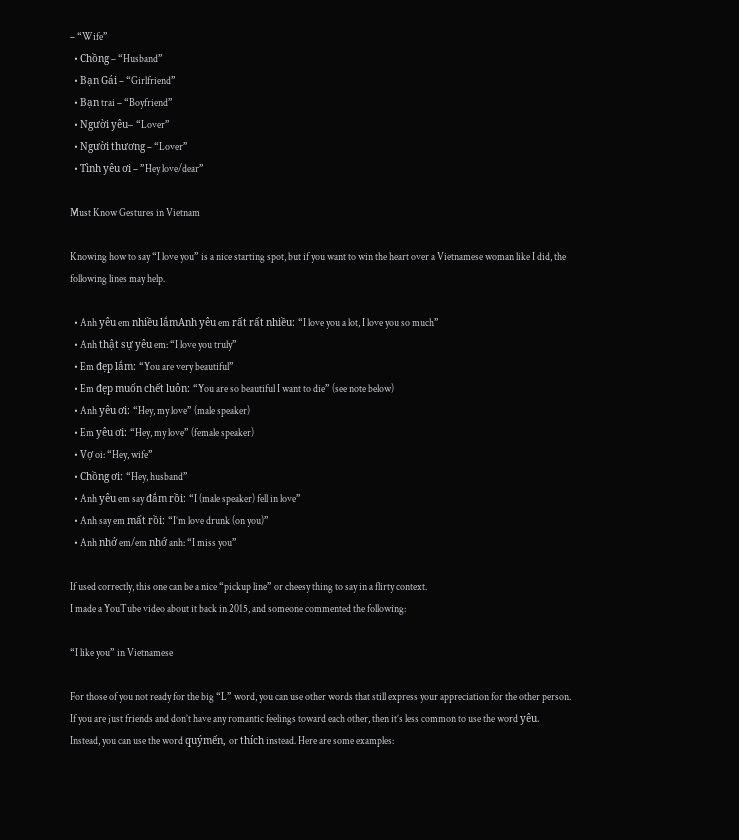– “Wife”
  • Chồng – “Husband”
  • Bạn Gái – “Girlfriend”
  • Bạn trai – “Boyfriend”
  • Người yêu– “Lover”
  • Người thương – “Lover”
  • Tình yêu ơi – ”Hey love/dear”

Must Know Gestures in Vietnam

Knowing how to say “I love you” is a nice starting spot, but if you want to win the heart over a Vietnamese woman like I did, the following lines may help.

  • Anh yêu em nhiều lắmAnh yêu em rất rất nhiều: “I love you a lot, I love you so much”
  • Anh thật sự yêu em: “I love you truly”
  • Em đẹp lắm: “You are very beautiful”
  • Em đẹp muốn chết luôn: “You are so beautiful I want to die” (see note below)
  • Anh yêu ơi: “Hey, my love” (male speaker)
  • Em yêu ơi: “Hey, my love” (female speaker)
  • Vợ oi: “Hey, wife”
  • Chồng ơi: “Hey, husband”
  • Anh yêu em say đắm rồi: “I (male speaker) fell in love”
  • Anh say em mất rồi: “I’m love drunk (on you)”
  • Anh nhớ em/em nhớ anh: “I miss you”

If used correctly, this one can be a nice “pickup line” or cheesy thing to say in a flirty context.
I made a YouTube video about it back in 2015, and someone commented the following:

“I like you” in Vietnamese

For those of you not ready for the big “L” word, you can use other words that still express your appreciation for the other person. If you are just friends and don’t have any romantic feelings toward each other, then it’s less common to use the word yêu. Instead, you can use the word quýmến, or thích instead. Here are some examples: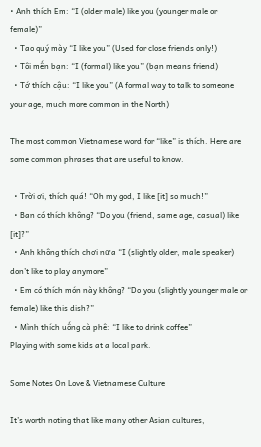• Anh thích Em: “I (older male) like you (younger male or female)”
  • Tao quý mày “I like you” (Used for close friends only!)
  • Tôi mến bạn: “I (formal) like you” (bạn means friend)
  • Tớ thích cậu: “I like you” (A formal way to talk to someone your age, much more common in the North)

The most common Vietnamese word for “like” is thích. Here are some common phrases that are useful to know.

  • Trời ơi, thích quá! “Oh my god, I like [it] so much!”
  • Ban có thích không? “Do you (friend, same age, casual) like [it]?”
  • Anh không thích chơi nữa “I (slightly older, male speaker) don’t like to play anymore”
  • Em có thích món này không? “Do you (slightly younger male or female) like this dish?”
  • Mình thích uống cà phê: “I like to drink coffee”
Playing with some kids at a local park.

Some Notes On Love & Vietnamese Culture

It’s worth noting that like many other Asian cultures,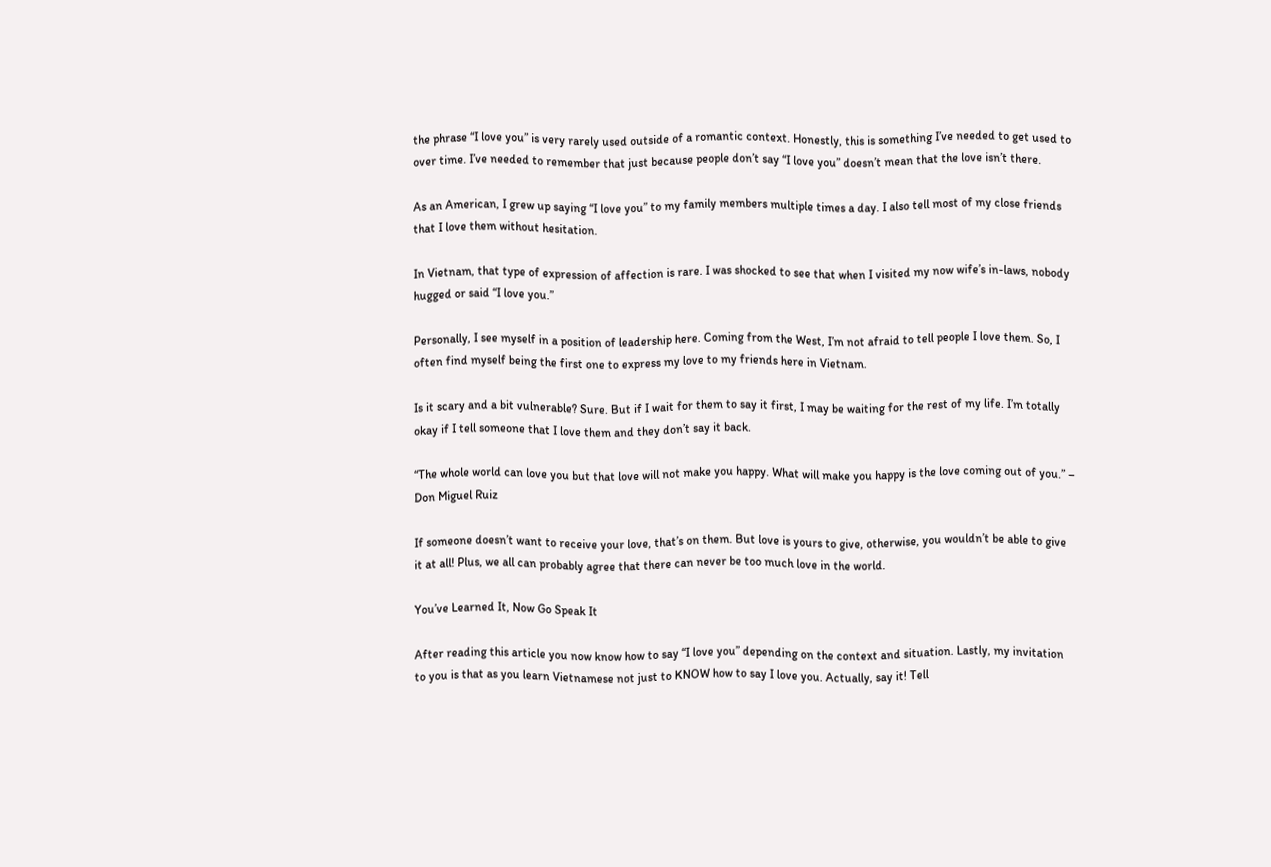the phrase “I love you” is very rarely used outside of a romantic context. Honestly, this is something I’ve needed to get used to over time. I’ve needed to remember that just because people don’t say “I love you” doesn’t mean that the love isn’t there.

As an American, I grew up saying “I love you” to my family members multiple times a day. I also tell most of my close friends that I love them without hesitation.

In Vietnam, that type of expression of affection is rare. I was shocked to see that when I visited my now wife’s in-laws, nobody hugged or said “I love you.”

Personally, I see myself in a position of leadership here. Coming from the West, I’m not afraid to tell people I love them. So, I often find myself being the first one to express my love to my friends here in Vietnam.

Is it scary and a bit vulnerable? Sure. But if I wait for them to say it first, I may be waiting for the rest of my life. I’m totally okay if I tell someone that I love them and they don’t say it back.

“The whole world can love you but that love will not make you happy. What will make you happy is the love coming out of you.” – Don Miguel Ruiz

If someone doesn’t want to receive your love, that’s on them. But love is yours to give, otherwise, you wouldn’t be able to give it at all! Plus, we all can probably agree that there can never be too much love in the world.

You’ve Learned It, Now Go Speak It

After reading this article you now know how to say “I love you” depending on the context and situation. Lastly, my invitation to you is that as you learn Vietnamese not just to KNOW how to say I love you. Actually, say it! Tell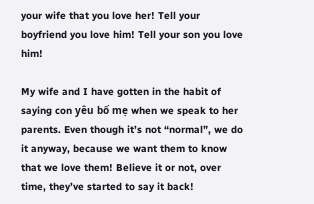your wife that you love her! Tell your boyfriend you love him! Tell your son you love him!

My wife and I have gotten in the habit of saying con yêu bố mẹ when we speak to her parents. Even though it’s not “normal”, we do it anyway, because we want them to know that we love them! Believe it or not, over time, they’ve started to say it back!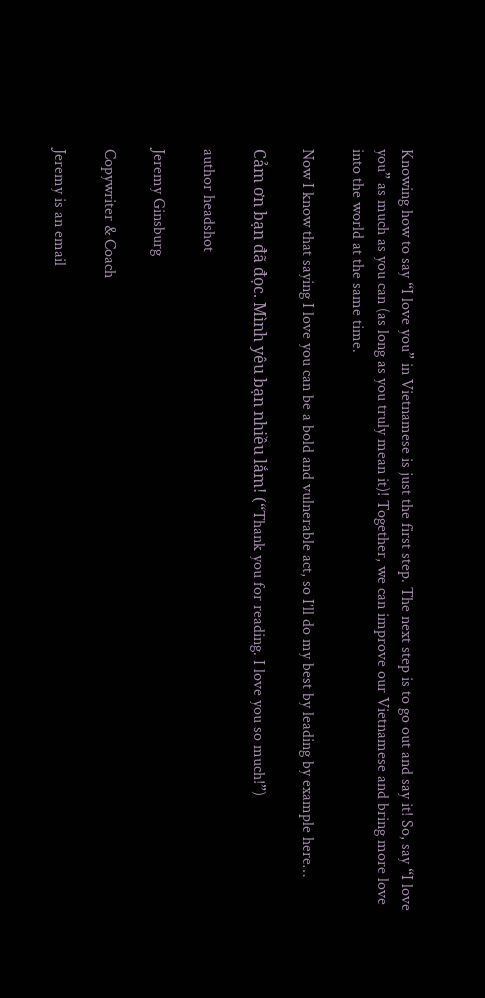Knowing how to say “I love you” in Vietnamese is just the first step. The next step is to go out and say it! So, say “I love you” as much as you can (as long as you truly mean it)! Together, we can improve our Vietnamese and bring more love into the world at the same time.

Now I know that saying I love you can be a bold and vulnerable act, so I’ll do my best by leading by example here…

Cảm ơn bạn đã đọc. Mình yêu bạn nhiều lắm! (“Thank you for reading. I love you so much!”)

author headshot

Jeremy Ginsburg

Copywriter & Coach

Jeremy is an email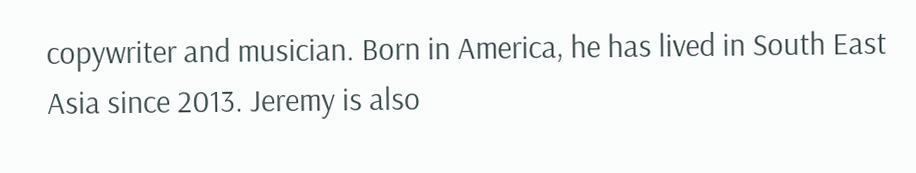copywriter and musician. Born in America, he has lived in South East Asia since 2013. Jeremy is also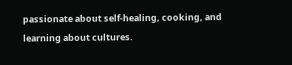passionate about self-healing, cooking, and learning about cultures.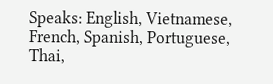Speaks: English, Vietnamese, French, Spanish, Portuguese, Thai,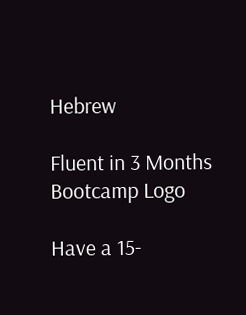Hebrew

Fluent in 3 Months Bootcamp Logo

Have a 15-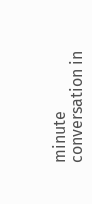minute conversation in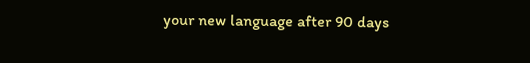your new language after 90 days